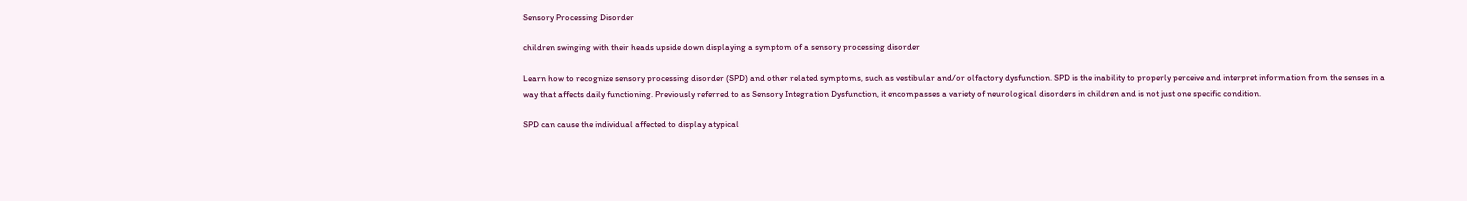Sensory Processing Disorder

children swinging with their heads upside down displaying a symptom of a sensory processing disorder

Learn how to recognize sensory processing disorder (SPD) and other related symptoms, such as vestibular and/or olfactory dysfunction. SPD is the inability to properly perceive and interpret information from the senses in a way that affects daily functioning. Previously referred to as Sensory Integration Dysfunction, it encompasses a variety of neurological disorders in children and is not just one specific condition.

SPD can cause the individual affected to display atypical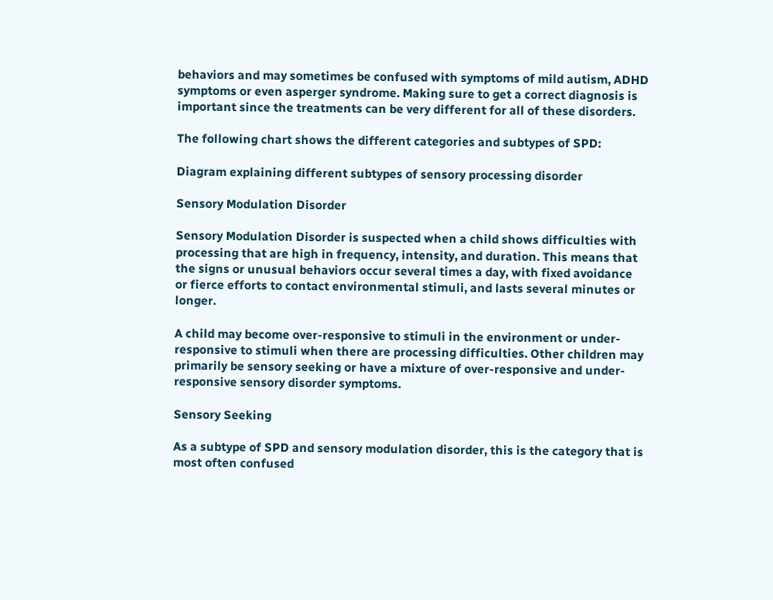behaviors and may sometimes be confused with symptoms of mild autism, ADHD symptoms or even asperger syndrome. Making sure to get a correct diagnosis is important since the treatments can be very different for all of these disorders.

The following chart shows the different categories and subtypes of SPD:

Diagram explaining different subtypes of sensory processing disorder

Sensory Modulation Disorder

Sensory Modulation Disorder is suspected when a child shows difficulties with processing that are high in frequency, intensity, and duration. This means that the signs or unusual behaviors occur several times a day, with fixed avoidance or fierce efforts to contact environmental stimuli, and lasts several minutes or longer.

A child may become over-responsive to stimuli in the environment or under-responsive to stimuli when there are processing difficulties. Other children may primarily be sensory seeking or have a mixture of over-responsive and under-responsive sensory disorder symptoms.

Sensory Seeking

As a subtype of SPD and sensory modulation disorder, this is the category that is most often confused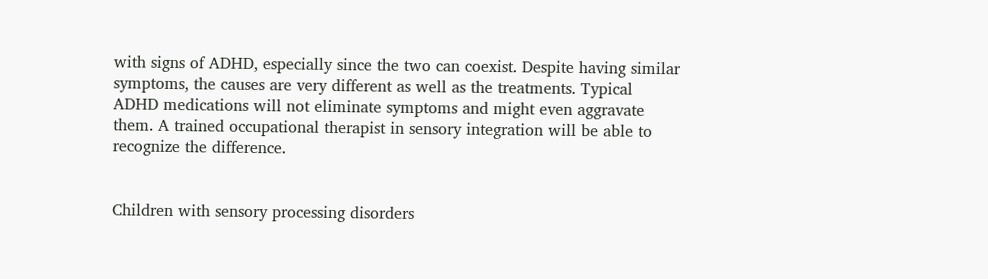with signs of ADHD, especially since the two can coexist. Despite having similar symptoms, the causes are very different as well as the treatments. Typical ADHD medications will not eliminate symptoms and might even aggravate them. A trained occupational therapist in sensory integration will be able to recognize the difference.


Children with sensory processing disorders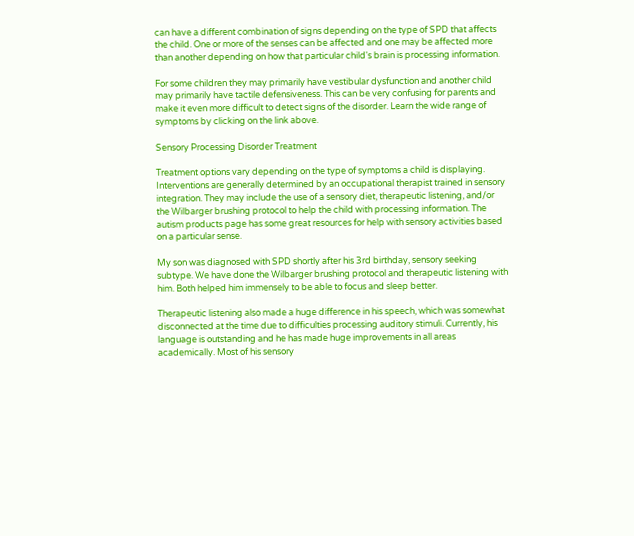can have a different combination of signs depending on the type of SPD that affects the child. One or more of the senses can be affected and one may be affected more than another depending on how that particular child's brain is processing information.

For some children they may primarily have vestibular dysfunction and another child may primarily have tactile defensiveness. This can be very confusing for parents and make it even more difficult to detect signs of the disorder. Learn the wide range of symptoms by clicking on the link above.

Sensory Processing Disorder Treatment

Treatment options vary depending on the type of symptoms a child is displaying. Interventions are generally determined by an occupational therapist trained in sensory integration. They may include the use of a sensory diet, therapeutic listening, and/or the Wilbarger brushing protocol to help the child with processing information. The autism products page has some great resources for help with sensory activities based on a particular sense.

My son was diagnosed with SPD shortly after his 3rd birthday, sensory seeking subtype. We have done the Wilbarger brushing protocol and therapeutic listening with him. Both helped him immensely to be able to focus and sleep better.

Therapeutic listening also made a huge difference in his speech, which was somewhat disconnected at the time due to difficulties processing auditory stimuli. Currently, his language is outstanding and he has made huge improvements in all areas academically. Most of his sensory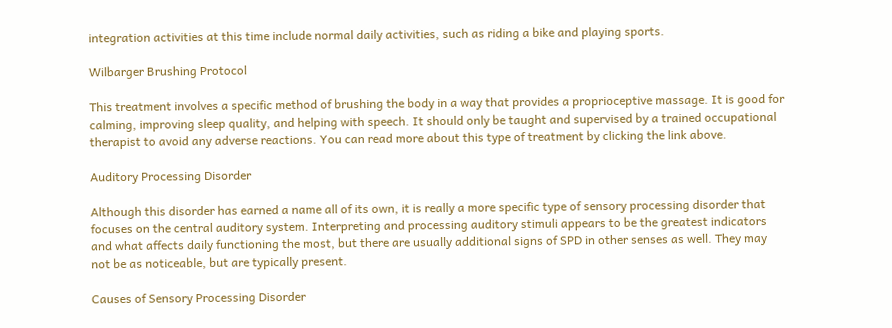integration activities at this time include normal daily activities, such as riding a bike and playing sports.

Wilbarger Brushing Protocol

This treatment involves a specific method of brushing the body in a way that provides a proprioceptive massage. It is good for calming, improving sleep quality, and helping with speech. It should only be taught and supervised by a trained occupational therapist to avoid any adverse reactions. You can read more about this type of treatment by clicking the link above.

Auditory Processing Disorder

Although this disorder has earned a name all of its own, it is really a more specific type of sensory processing disorder that focuses on the central auditory system. Interpreting and processing auditory stimuli appears to be the greatest indicators and what affects daily functioning the most, but there are usually additional signs of SPD in other senses as well. They may not be as noticeable, but are typically present.

Causes of Sensory Processing Disorder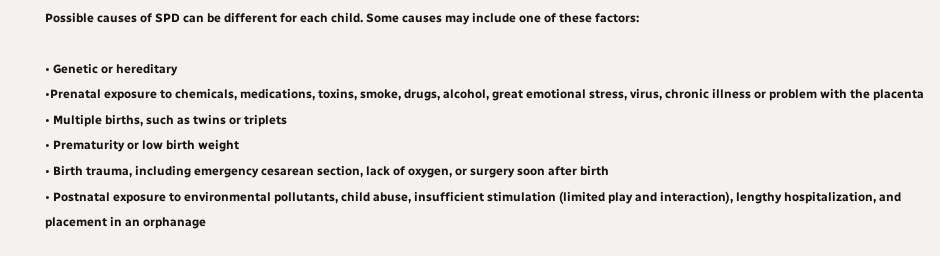Possible causes of SPD can be different for each child. Some causes may include one of these factors:

• Genetic or hereditary
•Prenatal exposure to chemicals, medications, toxins, smoke, drugs, alcohol, great emotional stress, virus, chronic illness or problem with the placenta
• Multiple births, such as twins or triplets
• Prematurity or low birth weight
• Birth trauma, including emergency cesarean section, lack of oxygen, or surgery soon after birth
• Postnatal exposure to environmental pollutants, child abuse, insufficient stimulation (limited play and interaction), lengthy hospitalization, and placement in an orphanage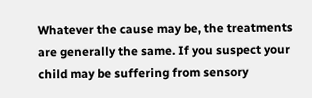Whatever the cause may be, the treatments are generally the same. If you suspect your child may be suffering from sensory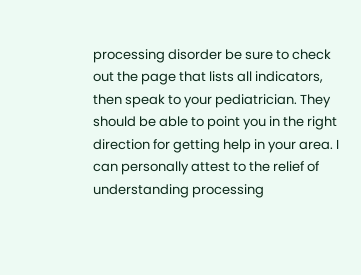processing disorder be sure to check out the page that lists all indicators, then speak to your pediatrician. They should be able to point you in the right direction for getting help in your area. I can personally attest to the relief of understanding processing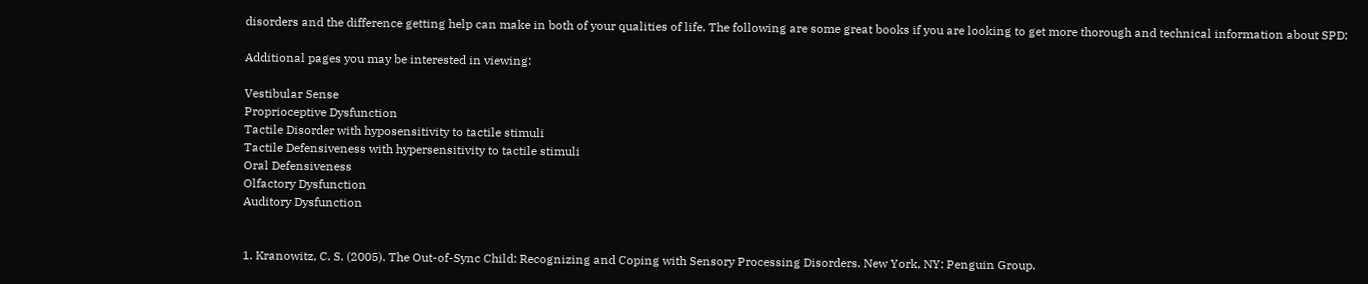disorders and the difference getting help can make in both of your qualities of life. The following are some great books if you are looking to get more thorough and technical information about SPD:

Additional pages you may be interested in viewing:

Vestibular Sense
Proprioceptive Dysfunction
Tactile Disorder with hyposensitivity to tactile stimuli
Tactile Defensiveness with hypersensitivity to tactile stimuli
Oral Defensiveness
Olfactory Dysfunction
Auditory Dysfunction


1. Kranowitz, C. S. (2005). The Out-of-Sync Child: Recognizing and Coping with Sensory Processing Disorders. New York, NY: Penguin Group.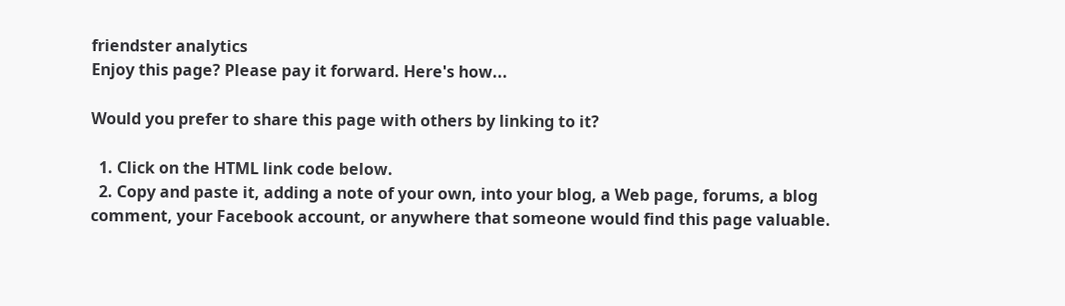friendster analytics
Enjoy this page? Please pay it forward. Here's how...

Would you prefer to share this page with others by linking to it?

  1. Click on the HTML link code below.
  2. Copy and paste it, adding a note of your own, into your blog, a Web page, forums, a blog comment, your Facebook account, or anywhere that someone would find this page valuable.